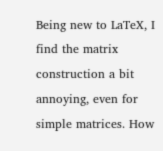Being new to LaTeX, I find the matrix construction a bit annoying, even for simple matrices. How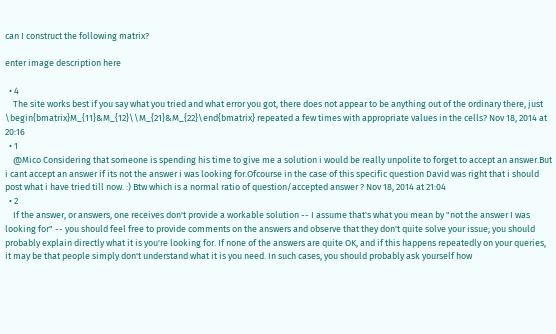can I construct the following matrix?

enter image description here

  • 4
    The site works best if you say what you tried and what error you got, there does not appear to be anything out of the ordinary there, just \begin{bmatrix}M_{11}&M_{12}\\M_{21}&M_{22}\end{bmatrix} repeated a few times with appropriate values in the cells? Nov 18, 2014 at 20:16
  • 1
    @Mico Considering that someone is spending his time to give me a solution i would be really unpolite to forget to accept an answer.But i cant accept an answer if its not the answer i was looking for.Ofcourse in the case of this specific question David was right that i should post what i have tried till now. :) Btw which is a normal ratio of question/accepted answer ? Nov 18, 2014 at 21:04
  • 2
    If the answer, or answers, one receives don't provide a workable solution -- I assume that's what you mean by "not the answer I was looking for" -- you should feel free to provide comments on the answers and observe that they don't quite solve your issue; you should probably explain directly what it is you're looking for. If none of the answers are quite OK, and if this happens repeatedly on your queries, it may be that people simply don't understand what it is you need. In such cases, you should probably ask yourself how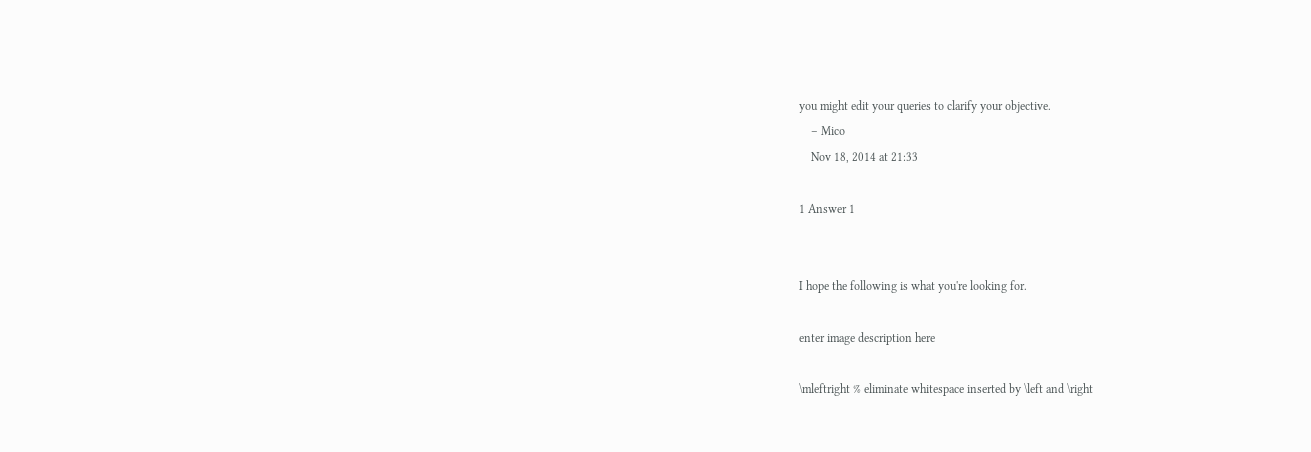you might edit your queries to clarify your objective.
    – Mico
    Nov 18, 2014 at 21:33

1 Answer 1


I hope the following is what you're looking for.

enter image description here

\mleftright % eliminate whitespace inserted by \left and \right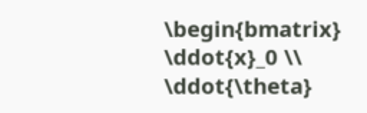\begin{bmatrix} \ddot{x}_0 \\ \ddot{\theta}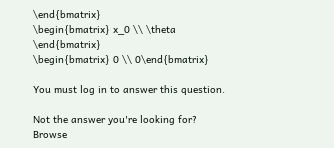\end{bmatrix}
\begin{bmatrix} x_0 \\ \theta \end{bmatrix}
\begin{bmatrix} 0 \\ 0\end{bmatrix}

You must log in to answer this question.

Not the answer you're looking for? Browse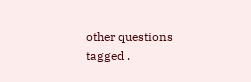other questions tagged .